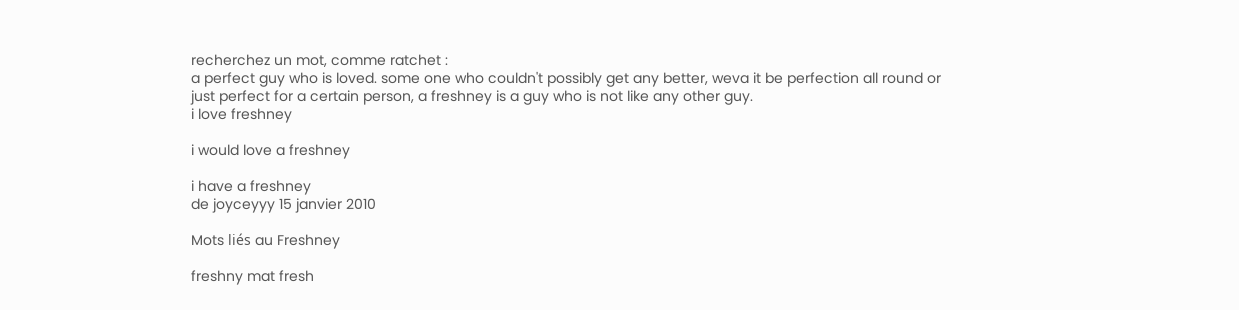recherchez un mot, comme ratchet :
a perfect guy who is loved. some one who couldn't possibly get any better, weva it be perfection all round or just perfect for a certain person, a freshney is a guy who is not like any other guy.
i love freshney

i would love a freshney

i have a freshney
de joyceyyy 15 janvier 2010

Mots liés au Freshney

freshny mat fresh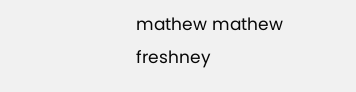mathew mathew freshney